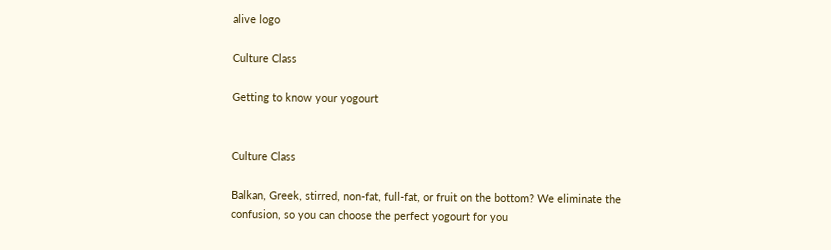alive logo

Culture Class

Getting to know your yogourt


Culture Class

Balkan, Greek, stirred, non-fat, full-fat, or fruit on the bottom? We eliminate the confusion, so you can choose the perfect yogourt for you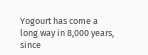Yogourt has come a long way in 8,000 years, since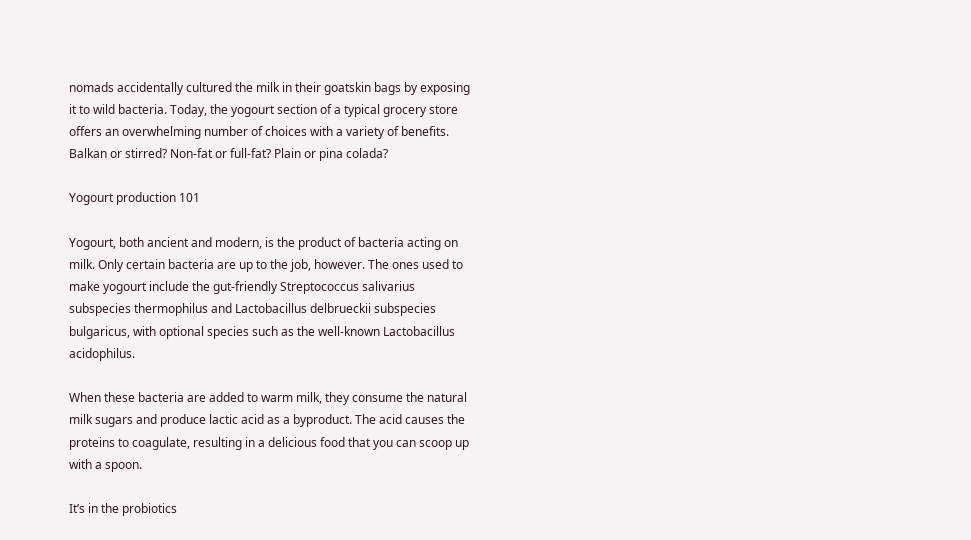nomads accidentally cultured the milk in their goatskin bags by exposing it to wild bacteria. Today, the yogourt section of a typical grocery store offers an overwhelming number of choices with a variety of benefits. Balkan or stirred? Non-fat or full-fat? Plain or pina colada?

Yogourt production 101

Yogourt, both ancient and modern, is the product of bacteria acting on milk. Only certain bacteria are up to the job, however. The ones used to make yogourt include the gut-friendly Streptococcus salivarius subspecies thermophilus and Lactobacillus delbrueckii subspecies bulgaricus, with optional species such as the well-known Lactobacillus acidophilus.

When these bacteria are added to warm milk, they consume the natural milk sugars and produce lactic acid as a byproduct. The acid causes the proteins to coagulate, resulting in a delicious food that you can scoop up with a spoon.

It’s in the probiotics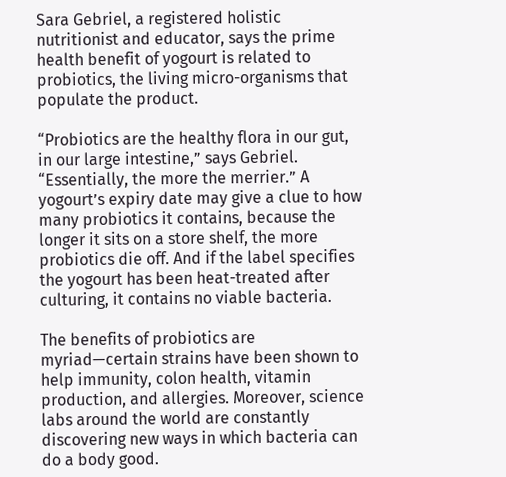Sara Gebriel, a registered holistic nutritionist and educator, says the prime health benefit of yogourt is related to probiotics, the living micro-organisms that populate the product.

“Probiotics are the healthy flora in our gut, in our large intestine,” says Gebriel. “Essentially, the more the merrier.” A yogourt’s expiry date may give a clue to how many probiotics it contains, because the longer it sits on a store shelf, the more probiotics die off. And if the label specifies the yogourt has been heat-treated after culturing, it contains no viable bacteria.

The benefits of probiotics are myriad—certain strains have been shown to help immunity, colon health, vitamin production, and allergies. Moreover, science labs around the world are constantly discovering new ways in which bacteria can do a body good.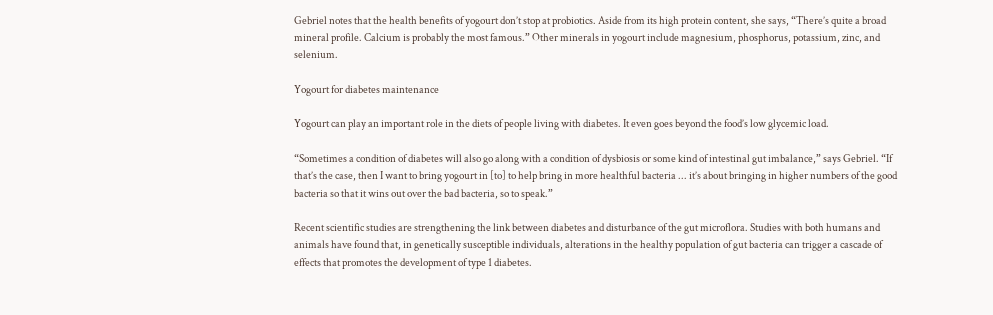Gebriel notes that the health benefits of yogourt don’t stop at probiotics. Aside from its high protein content, she says, “There’s quite a broad mineral profile. Calcium is probably the most famous.” Other minerals in yogourt include magnesium, phosphorus, potassium, zinc, and selenium.

Yogourt for diabetes maintenance

Yogourt can play an important role in the diets of people living with diabetes. It even goes beyond the food’s low glycemic load.

“Sometimes a condition of diabetes will also go along with a condition of dysbiosis or some kind of intestinal gut imbalance,” says Gebriel. “If that’s the case, then I want to bring yogourt in [to] to help bring in more healthful bacteria ... it’s about bringing in higher numbers of the good bacteria so that it wins out over the bad bacteria, so to speak.”

Recent scientific studies are strengthening the link between diabetes and disturbance of the gut microflora. Studies with both humans and animals have found that, in genetically susceptible individuals, alterations in the healthy population of gut bacteria can trigger a cascade of effects that promotes the development of type 1 diabetes.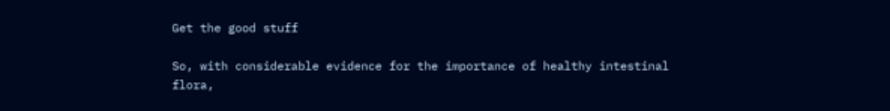Get the good stuff

So, with considerable evidence for the importance of healthy intestinal flora,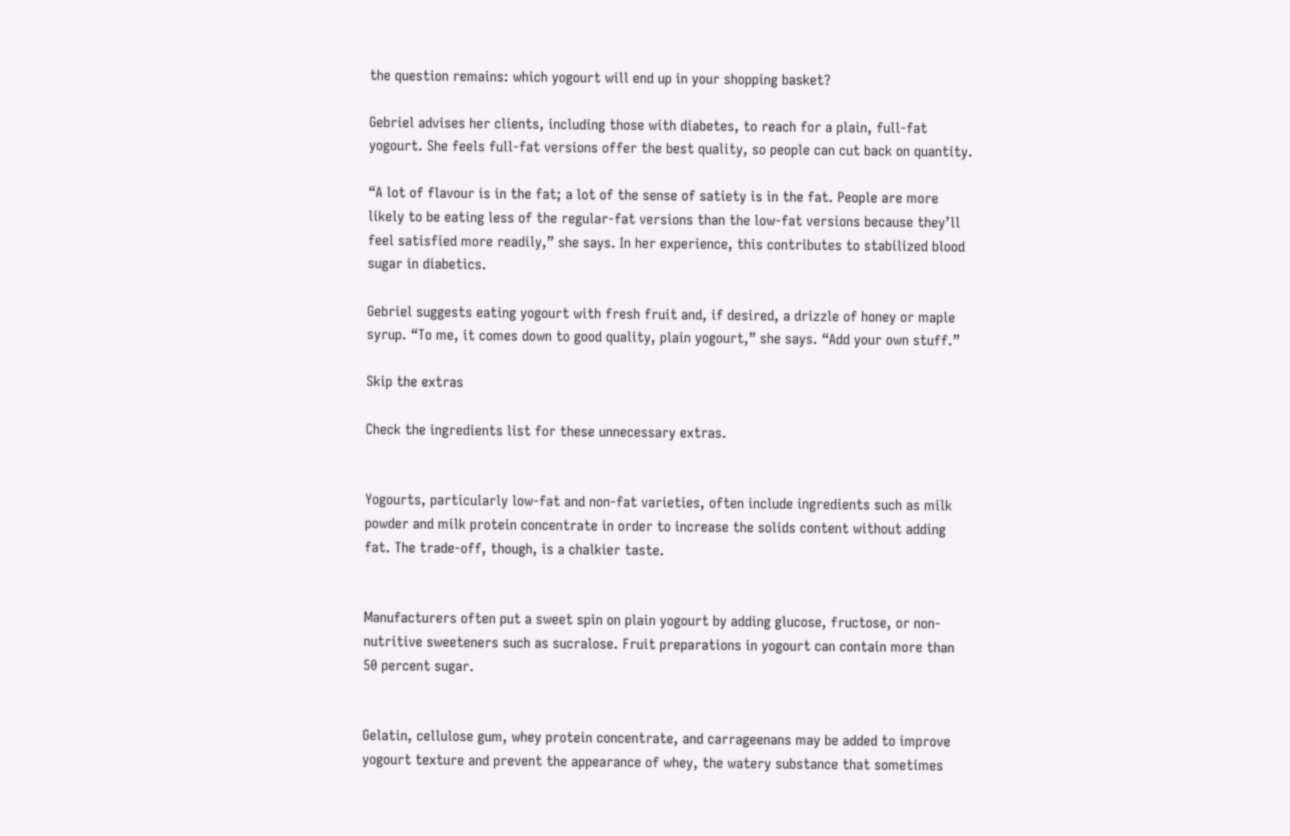the question remains: which yogourt will end up in your shopping basket?

Gebriel advises her clients, including those with diabetes, to reach for a plain, full-fat yogourt. She feels full-fat versions offer the best quality, so people can cut back on quantity.

“A lot of flavour is in the fat; a lot of the sense of satiety is in the fat. People are more likely to be eating less of the regular-fat versions than the low-fat versions because they’ll feel satisfied more readily,” she says. In her experience, this contributes to stabilized blood sugar in diabetics.

Gebriel suggests eating yogourt with fresh fruit and, if desired, a drizzle of honey or maple syrup. “To me, it comes down to good quality, plain yogourt,” she says. “Add your own stuff.”

Skip the extras

Check the ingredients list for these unnecessary extras.


Yogourts, particularly low-fat and non-fat varieties, often include ingredients such as milk powder and milk protein concentrate in order to increase the solids content without adding fat. The trade-off, though, is a chalkier taste.


Manufacturers often put a sweet spin on plain yogourt by adding glucose, fructose, or non-nutritive sweeteners such as sucralose. Fruit preparations in yogourt can contain more than 50 percent sugar.


Gelatin, cellulose gum, whey protein concentrate, and carrageenans may be added to improve yogourt texture and prevent the appearance of whey, the watery substance that sometimes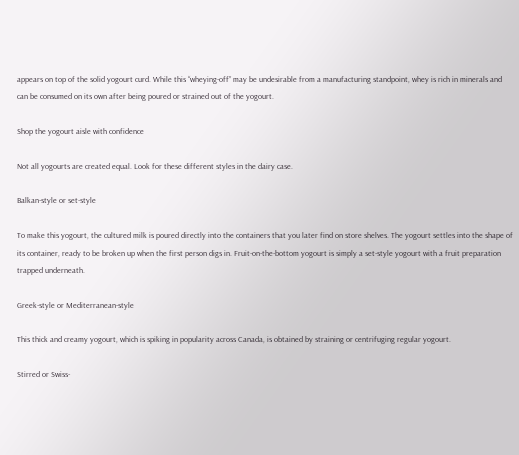appears on top of the solid yogourt curd. While this “wheying-off” may be undesirable from a manufacturing standpoint, whey is rich in minerals and can be consumed on its own after being poured or strained out of the yogourt.

Shop the yogourt aisle with confidence

Not all yogourts are created equal. Look for these different styles in the dairy case.

Balkan-style or set-style

To make this yogourt, the cultured milk is poured directly into the containers that you later find on store shelves. The yogourt settles into the shape of its container, ready to be broken up when the first person digs in. Fruit-on-the-bottom yogourt is simply a set-style yogourt with a fruit preparation trapped underneath.

Greek-style or Mediterranean-style

This thick and creamy yogourt, which is spiking in popularity across Canada, is obtained by straining or centrifuging regular yogourt.

Stirred or Swiss-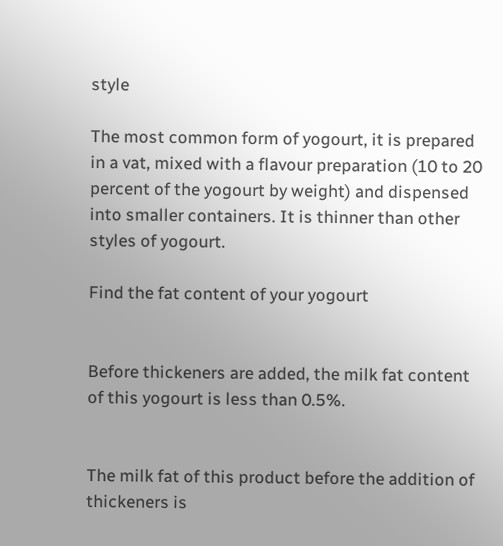style

The most common form of yogourt, it is prepared in a vat, mixed with a flavour preparation (10 to 20 percent of the yogourt by weight) and dispensed into smaller containers. It is thinner than other styles of yogourt.

Find the fat content of your yogourt


Before thickeners are added, the milk fat content of this yogourt is less than 0.5%.


The milk fat of this product before the addition of thickeners is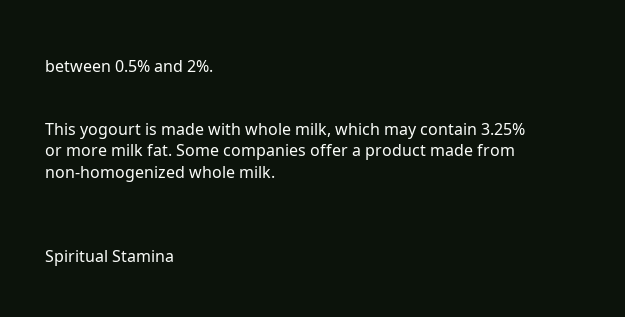between 0.5% and 2%.


This yogourt is made with whole milk, which may contain 3.25% or more milk fat. Some companies offer a product made from non-homogenized whole milk.



Spiritual Stamina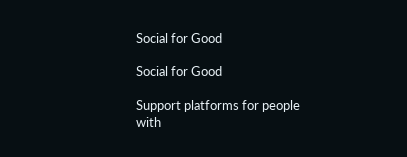Social for Good

Social for Good

Support platforms for people with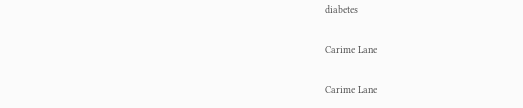diabetes

Carime Lane

Carime Lane